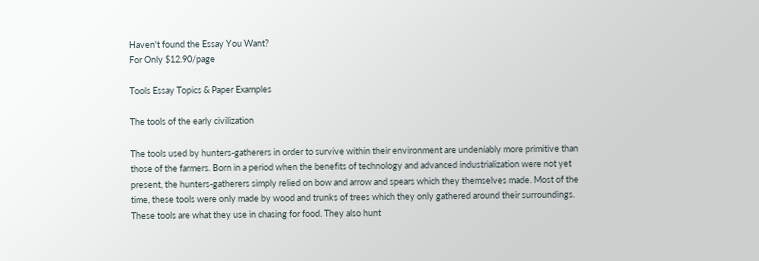Haven't found the Essay You Want?
For Only $12.90/page

Tools Essay Topics & Paper Examples

The tools of the early civilization

The tools used by hunters-gatherers in order to survive within their environment are undeniably more primitive than those of the farmers. Born in a period when the benefits of technology and advanced industrialization were not yet present, the hunters-gatherers simply relied on bow and arrow and spears which they themselves made. Most of the time, these tools were only made by wood and trunks of trees which they only gathered around their surroundings. These tools are what they use in chasing for food. They also hunt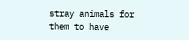stray animals for them to have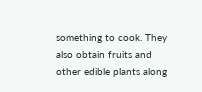something to cook. They also obtain fruits and other edible plants along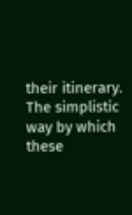their itinerary. The simplistic way by which these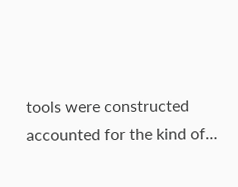tools were constructed accounted for the kind of…